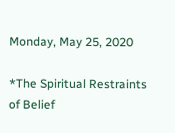Monday, May 25, 2020

*The Spiritual Restraints of Belief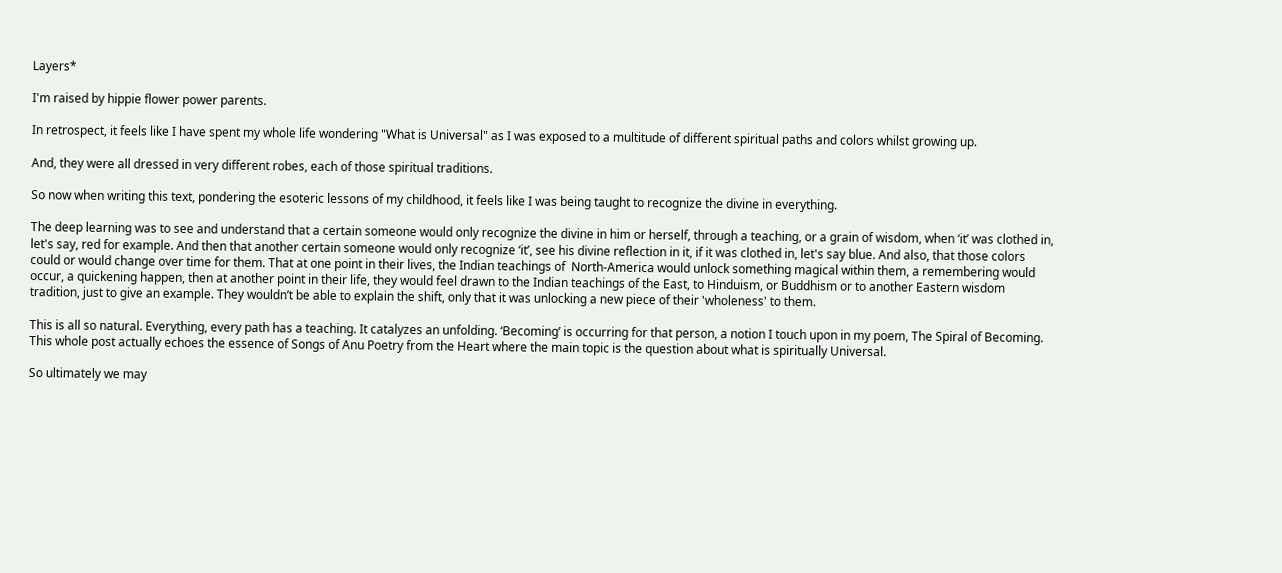Layers*

I'm raised by hippie flower power parents.

In retrospect, it feels like I have spent my whole life wondering "What is Universal" as I was exposed to a multitude of different spiritual paths and colors whilst growing up.

And, they were all dressed in very different robes, each of those spiritual traditions.

So now when writing this text, pondering the esoteric lessons of my childhood, it feels like I was being taught to recognize the divine in everything.

The deep learning was to see and understand that a certain someone would only recognize the divine in him or herself, through a teaching, or a grain of wisdom, when ‘it’ was clothed in, let's say, red for example. And then that another certain someone would only recognize ‘it’, see his divine reflection in it, if it was clothed in, let's say blue. And also, that those colors could or would change over time for them. That at one point in their lives, the Indian teachings of  North-America would unlock something magical within them, a remembering would occur, a quickening happen, then at another point in their life, they would feel drawn to the Indian teachings of the East, to Hinduism, or Buddhism or to another Eastern wisdom tradition, just to give an example. They wouldn’t be able to explain the shift, only that it was unlocking a new piece of their 'wholeness' to them.

This is all so natural. Everything, every path has a teaching. It catalyzes an unfolding. ‘Becoming’ is occurring for that person, a notion I touch upon in my poem, The Spiral of Becoming. This whole post actually echoes the essence of Songs of Anu Poetry from the Heart where the main topic is the question about what is spiritually Universal.

So ultimately we may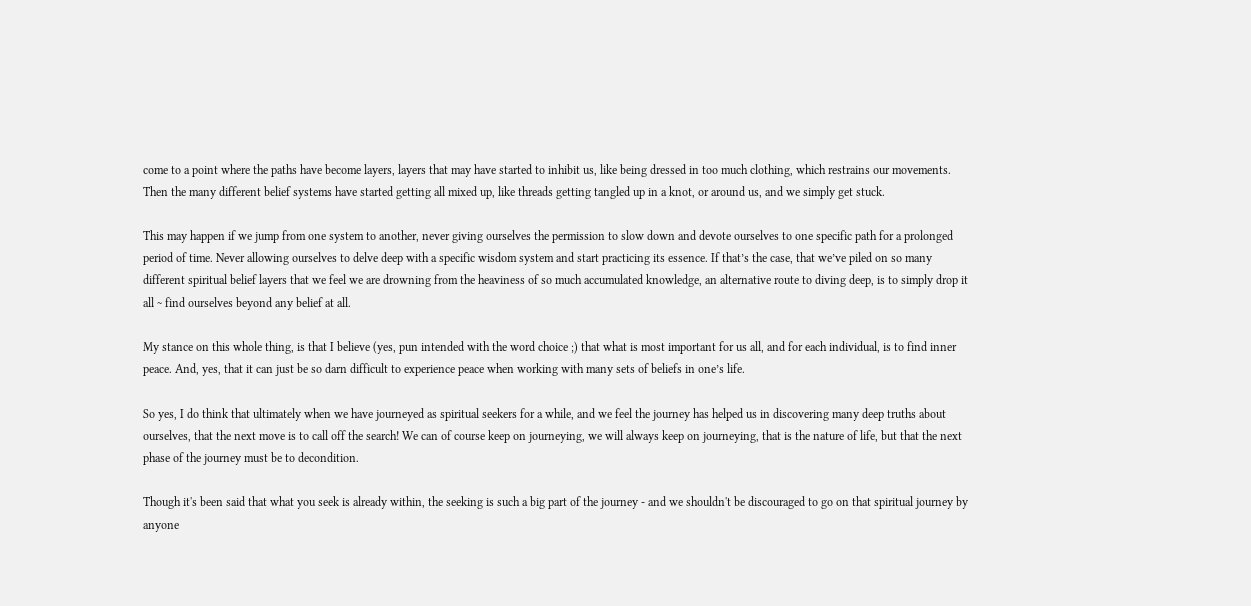come to a point where the paths have become layers, layers that may have started to inhibit us, like being dressed in too much clothing, which restrains our movements. Then the many different belief systems have started getting all mixed up, like threads getting tangled up in a knot, or around us, and we simply get stuck.

This may happen if we jump from one system to another, never giving ourselves the permission to slow down and devote ourselves to one specific path for a prolonged period of time. Never allowing ourselves to delve deep with a specific wisdom system and start practicing its essence. If that’s the case, that we’ve piled on so many different spiritual belief layers that we feel we are drowning from the heaviness of so much accumulated knowledge, an alternative route to diving deep, is to simply drop it all ~ find ourselves beyond any belief at all.

My stance on this whole thing, is that I believe (yes, pun intended with the word choice ;) that what is most important for us all, and for each individual, is to find inner peace. And, yes, that it can just be so darn difficult to experience peace when working with many sets of beliefs in one’s life.

So yes, I do think that ultimately when we have journeyed as spiritual seekers for a while, and we feel the journey has helped us in discovering many deep truths about ourselves, that the next move is to call off the search! We can of course keep on journeying, we will always keep on journeying, that is the nature of life, but that the next phase of the journey must be to decondition.

Though it's been said that what you seek is already within, the seeking is such a big part of the journey - and we shouldn't be discouraged to go on that spiritual journey by anyone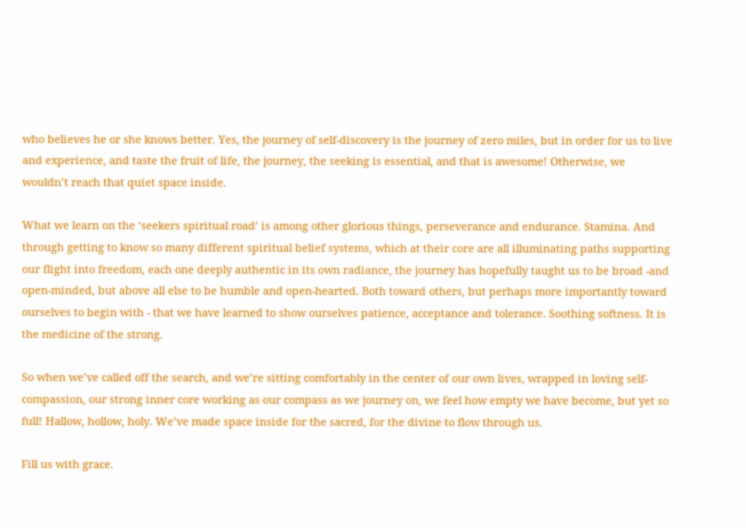who believes he or she knows better. Yes, the journey of self-discovery is the journey of zero miles, but in order for us to live and experience, and taste the fruit of life, the journey, the seeking is essential, and that is awesome! Otherwise, we wouldn’t reach that quiet space inside.

What we learn on the ‘seekers spiritual road’ is among other glorious things, perseverance and endurance. Stamina. And through getting to know so many different spiritual belief systems, which at their core are all illuminating paths supporting our flight into freedom, each one deeply authentic in its own radiance, the journey has hopefully taught us to be broad -and open-minded, but above all else to be humble and open-hearted. Both toward others, but perhaps more importantly toward ourselves to begin with - that we have learned to show ourselves patience, acceptance and tolerance. Soothing softness. It is the medicine of the strong.

So when we’ve called off the search, and we’re sitting comfortably in the center of our own lives, wrapped in loving self-compassion, our strong inner core working as our compass as we journey on, we feel how empty we have become, but yet so full! Hallow, hollow, holy. We’ve made space inside for the sacred, for the divine to flow through us.

Fill us with grace.